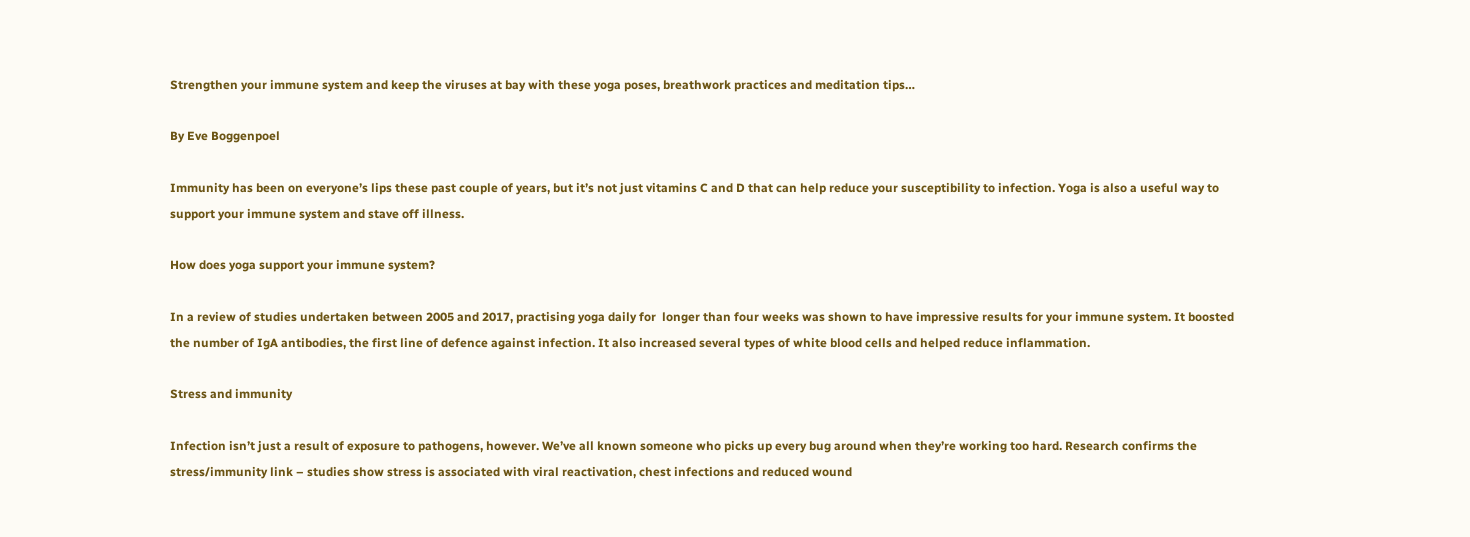Strengthen your immune system and keep the viruses at bay with these yoga poses, breathwork practices and meditation tips…

By Eve Boggenpoel

Immunity has been on everyone’s lips these past couple of years, but it’s not just vitamins C and D that can help reduce your susceptibility to infection. Yoga is also a useful way to support your immune system and stave off illness.

How does yoga support your immune system?

In a review of studies undertaken between 2005 and 2017, practising yoga daily for  longer than four weeks was shown to have impressive results for your immune system. It boosted the number of IgA antibodies, the first line of defence against infection. It also increased several types of white blood cells and helped reduce inflammation.

Stress and immunity

Infection isn’t just a result of exposure to pathogens, however. We’ve all known someone who picks up every bug around when they’re working too hard. Research confirms the stress/immunity link – studies show stress is associated with viral reactivation, chest infections and reduced wound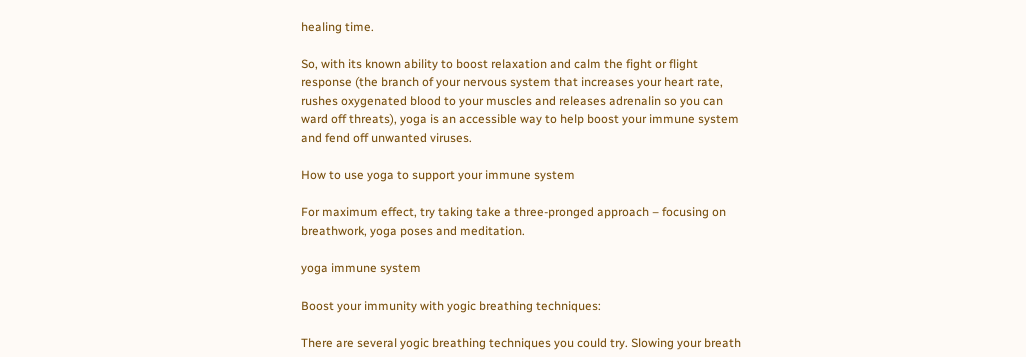healing time.

So, with its known ability to boost relaxation and calm the fight or flight response (the branch of your nervous system that increases your heart rate, rushes oxygenated blood to your muscles and releases adrenalin so you can ward off threats), yoga is an accessible way to help boost your immune system and fend off unwanted viruses.

How to use yoga to support your immune system

For maximum effect, try taking take a three-pronged approach – focusing on breathwork, yoga poses and meditation.

yoga immune system

Boost your immunity with yogic breathing techniques:

There are several yogic breathing techniques you could try. Slowing your breath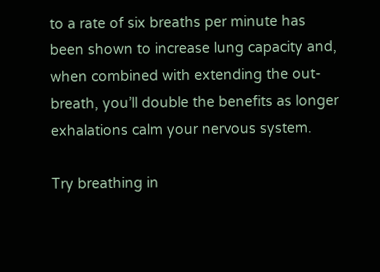to a rate of six breaths per minute has been shown to increase lung capacity and, when combined with extending the out-breath, you’ll double the benefits as longer exhalations calm your nervous system.

Try breathing in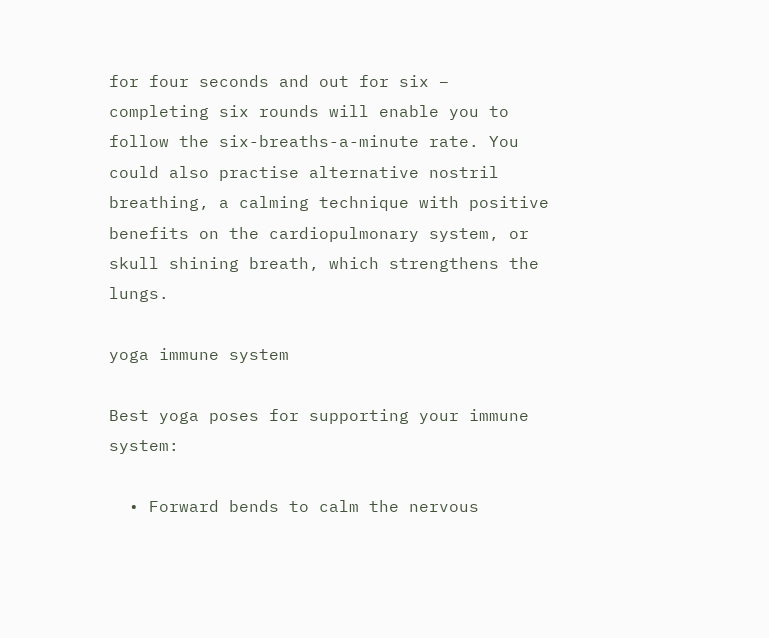for four seconds and out for six – completing six rounds will enable you to follow the six-breaths-a-minute rate. You could also practise alternative nostril breathing, a calming technique with positive benefits on the cardiopulmonary system, or skull shining breath, which strengthens the lungs.

yoga immune system

Best yoga poses for supporting your immune system:

  • Forward bends to calm the nervous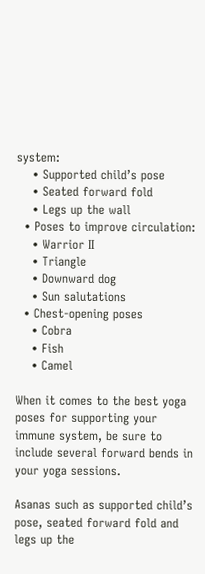system:
    • Supported child’s pose
    • Seated forward fold
    • Legs up the wall
  • Poses to improve circulation:
    • Warrior II
    • Triangle
    • Downward dog
    • Sun salutations
  • Chest-opening poses
    • Cobra
    • Fish
    • Camel

When it comes to the best yoga poses for supporting your immune system, be sure to include several forward bends in your yoga sessions.

Asanas such as supported child’s pose, seated forward fold and legs up the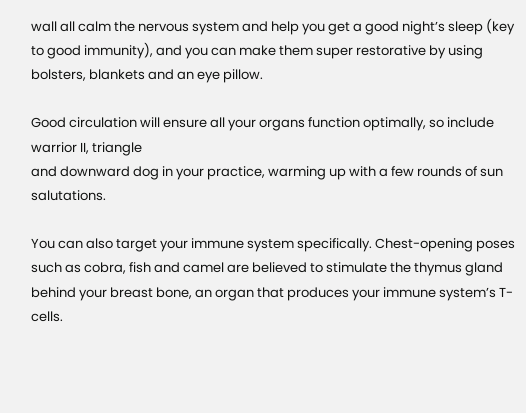wall all calm the nervous system and help you get a good night’s sleep (key to good immunity), and you can make them super restorative by using bolsters, blankets and an eye pillow.

Good circulation will ensure all your organs function optimally, so include warrior II, triangle
and downward dog in your practice, warming up with a few rounds of sun salutations.

You can also target your immune system specifically. Chest-opening poses such as cobra, fish and camel are believed to stimulate the thymus gland behind your breast bone, an organ that produces your immune system’s T-cells.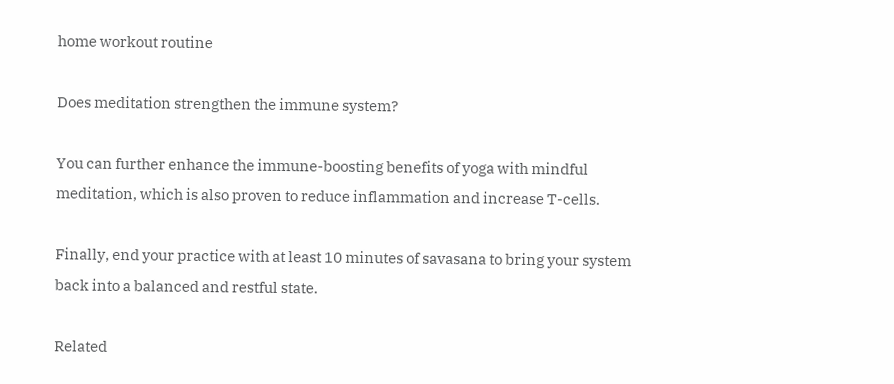home workout routine

Does meditation strengthen the immune system?

You can further enhance the immune-boosting benefits of yoga with mindful meditation, which is also proven to reduce inflammation and increase T-cells.

Finally, end your practice with at least 10 minutes of savasana to bring your system back into a balanced and restful state.

Related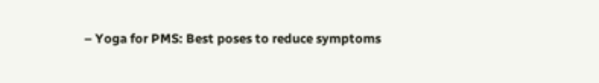– Yoga for PMS: Best poses to reduce symptoms